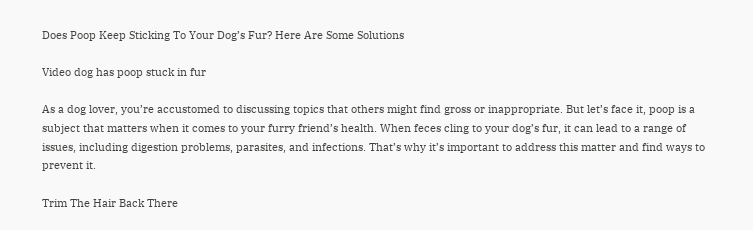Does Poop Keep Sticking To Your Dog’s Fur? Here Are Some Solutions

Video dog has poop stuck in fur

As a dog lover, you’re accustomed to discussing topics that others might find gross or inappropriate. But let’s face it, poop is a subject that matters when it comes to your furry friend’s health. When feces cling to your dog’s fur, it can lead to a range of issues, including digestion problems, parasites, and infections. That’s why it’s important to address this matter and find ways to prevent it.

Trim The Hair Back There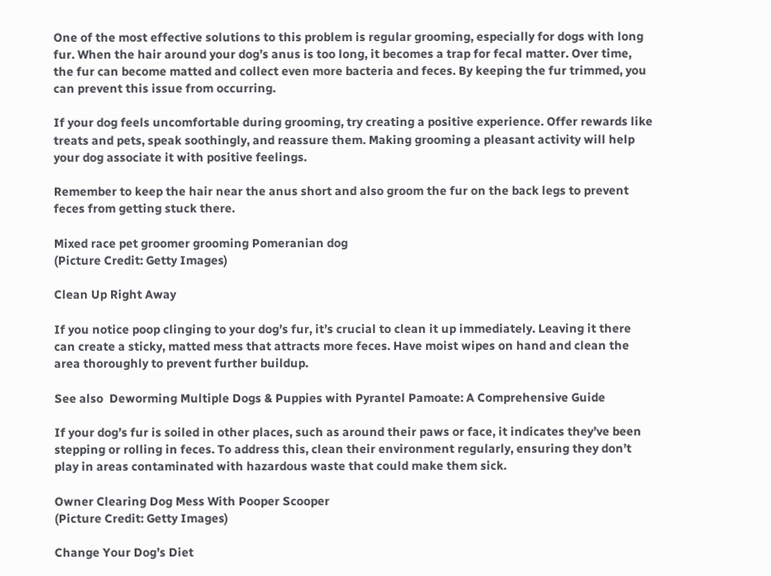One of the most effective solutions to this problem is regular grooming, especially for dogs with long fur. When the hair around your dog’s anus is too long, it becomes a trap for fecal matter. Over time, the fur can become matted and collect even more bacteria and feces. By keeping the fur trimmed, you can prevent this issue from occurring.

If your dog feels uncomfortable during grooming, try creating a positive experience. Offer rewards like treats and pets, speak soothingly, and reassure them. Making grooming a pleasant activity will help your dog associate it with positive feelings.

Remember to keep the hair near the anus short and also groom the fur on the back legs to prevent feces from getting stuck there.

Mixed race pet groomer grooming Pomeranian dog
(Picture Credit: Getty Images)

Clean Up Right Away

If you notice poop clinging to your dog’s fur, it’s crucial to clean it up immediately. Leaving it there can create a sticky, matted mess that attracts more feces. Have moist wipes on hand and clean the area thoroughly to prevent further buildup.

See also  Deworming Multiple Dogs & Puppies with Pyrantel Pamoate: A Comprehensive Guide

If your dog’s fur is soiled in other places, such as around their paws or face, it indicates they’ve been stepping or rolling in feces. To address this, clean their environment regularly, ensuring they don’t play in areas contaminated with hazardous waste that could make them sick.

Owner Clearing Dog Mess With Pooper Scooper
(Picture Credit: Getty Images)

Change Your Dog’s Diet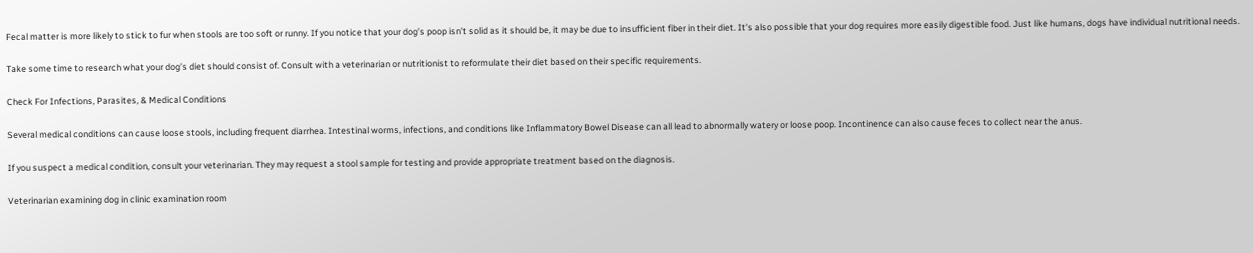Fecal matter is more likely to stick to fur when stools are too soft or runny. If you notice that your dog’s poop isn’t solid as it should be, it may be due to insufficient fiber in their diet. It’s also possible that your dog requires more easily digestible food. Just like humans, dogs have individual nutritional needs.

Take some time to research what your dog’s diet should consist of. Consult with a veterinarian or nutritionist to reformulate their diet based on their specific requirements.

Check For Infections, Parasites, & Medical Conditions

Several medical conditions can cause loose stools, including frequent diarrhea. Intestinal worms, infections, and conditions like Inflammatory Bowel Disease can all lead to abnormally watery or loose poop. Incontinence can also cause feces to collect near the anus.

If you suspect a medical condition, consult your veterinarian. They may request a stool sample for testing and provide appropriate treatment based on the diagnosis.

Veterinarian examining dog in clinic examination room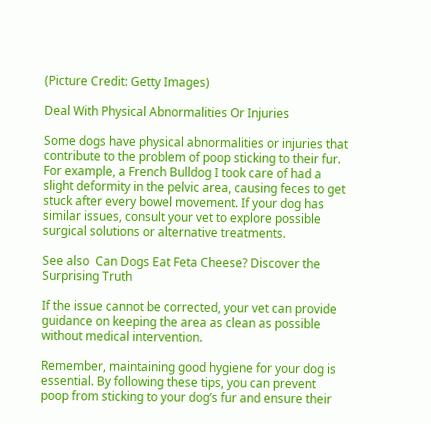(Picture Credit: Getty Images)

Deal With Physical Abnormalities Or Injuries

Some dogs have physical abnormalities or injuries that contribute to the problem of poop sticking to their fur. For example, a French Bulldog I took care of had a slight deformity in the pelvic area, causing feces to get stuck after every bowel movement. If your dog has similar issues, consult your vet to explore possible surgical solutions or alternative treatments.

See also  Can Dogs Eat Feta Cheese? Discover the Surprising Truth

If the issue cannot be corrected, your vet can provide guidance on keeping the area as clean as possible without medical intervention.

Remember, maintaining good hygiene for your dog is essential. By following these tips, you can prevent poop from sticking to your dog’s fur and ensure their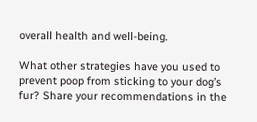overall health and well-being.

What other strategies have you used to prevent poop from sticking to your dog’s fur? Share your recommendations in the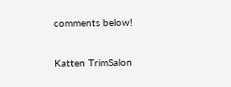comments below!

Katten TrimSalon